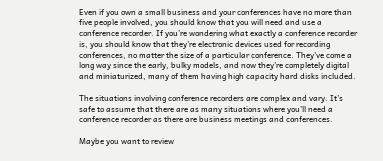Even if you own a small business and your conferences have no more than five people involved, you should know that you will need and use a conference recorder. If you’re wondering what exactly a conference recorder is, you should know that they’re electronic devices used for recording conferences, no matter the size of a particular conference. They’ve come a long way since the early, bulky models, and now they’re completely digital and miniaturized, many of them having high capacity hard disks included.

The situations involving conference recorders are complex and vary. It’s safe to assume that there are as many situations where you’ll need a conference recorder as there are business meetings and conferences.

Maybe you want to review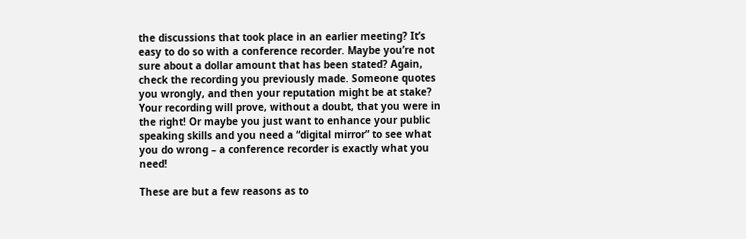the discussions that took place in an earlier meeting? It’s easy to do so with a conference recorder. Maybe you’re not sure about a dollar amount that has been stated? Again, check the recording you previously made. Someone quotes you wrongly, and then your reputation might be at stake? Your recording will prove, without a doubt, that you were in the right! Or maybe you just want to enhance your public speaking skills and you need a “digital mirror” to see what you do wrong – a conference recorder is exactly what you need!

These are but a few reasons as to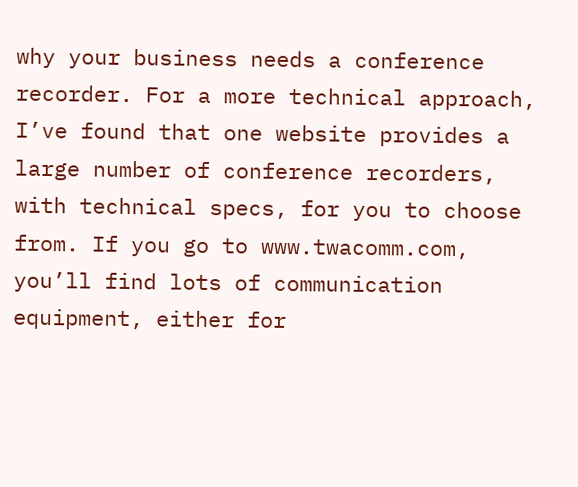why your business needs a conference recorder. For a more technical approach, I’ve found that one website provides a large number of conference recorders, with technical specs, for you to choose from. If you go to www.twacomm.com, you’ll find lots of communication equipment, either for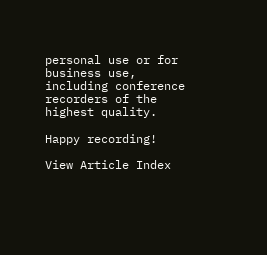personal use or for business use, including conference recorders of the highest quality.

Happy recording!

View Article Index